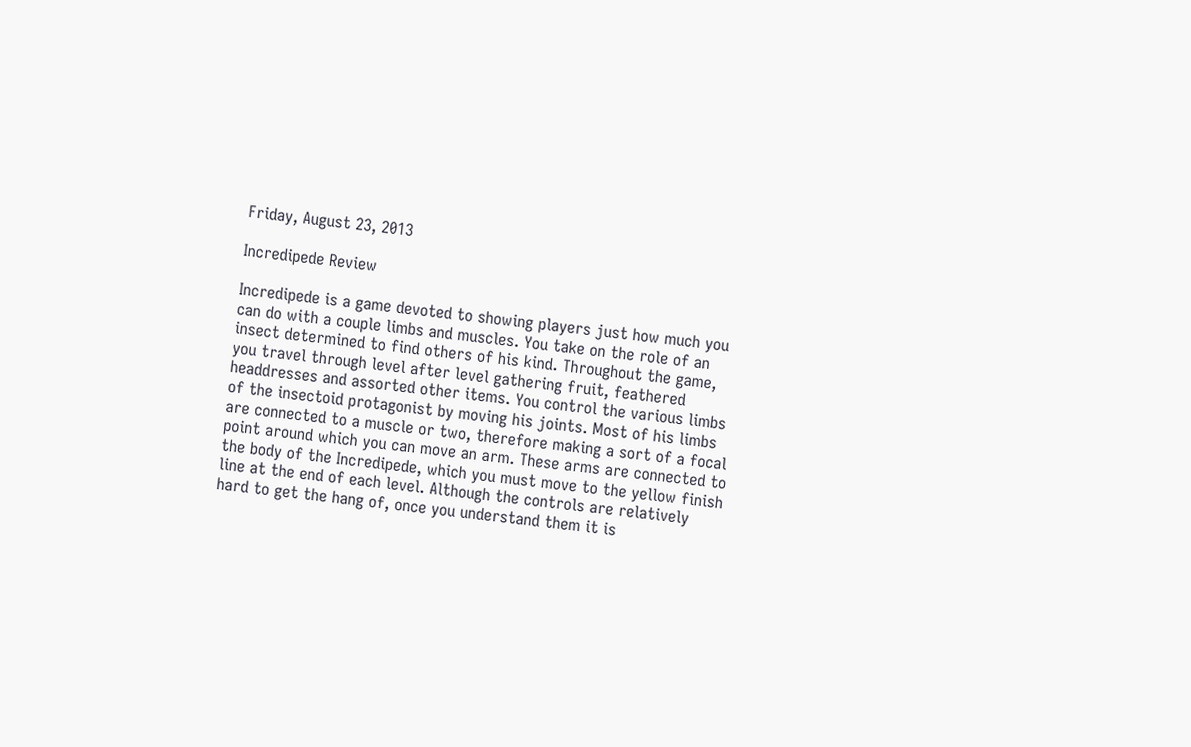Friday, August 23, 2013

Incredipede Review

Incredipede is a game devoted to showing players just how much you can do with a couple limbs and muscles. You take on the role of an insect determined to find others of his kind. Throughout the game, you travel through level after level gathering fruit, feathered headdresses and assorted other items. You control the various limbs of the insectoid protagonist by moving his joints. Most of his limbs are connected to a muscle or two, therefore making a sort of a focal point around which you can move an arm. These arms are connected to the body of the Incredipede, which you must move to the yellow finish line at the end of each level. Although the controls are relatively hard to get the hang of, once you understand them it is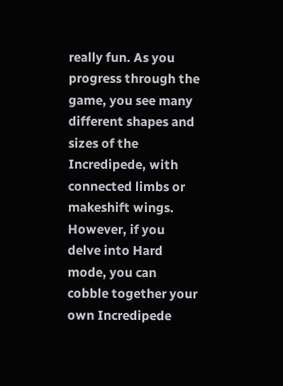really fun. As you progress through the game, you see many different shapes and sizes of the Incredipede, with connected limbs or makeshift wings. However, if you delve into Hard mode, you can cobble together your own Incredipede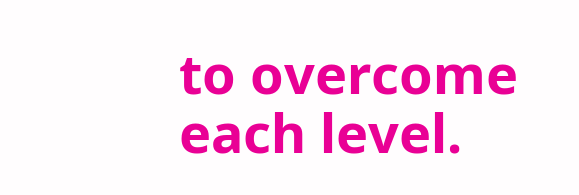to overcome each level.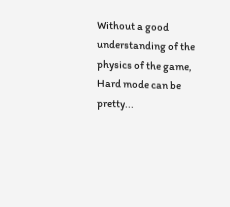Without a good understanding of the physics of the game, Hard mode can be pretty...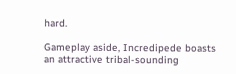hard.

Gameplay aside, Incredipede boasts an attractive tribal-sounding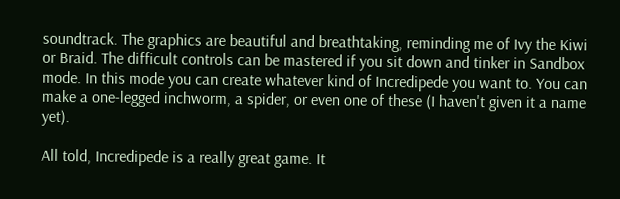soundtrack. The graphics are beautiful and breathtaking, reminding me of Ivy the Kiwi or Braid. The difficult controls can be mastered if you sit down and tinker in Sandbox mode. In this mode you can create whatever kind of Incredipede you want to. You can make a one-legged inchworm, a spider, or even one of these (I haven't given it a name yet).

All told, Incredipede is a really great game. It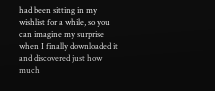had been sitting in my wishlist for a while, so you can imagine my surprise when I finally downloaded it and discovered just how much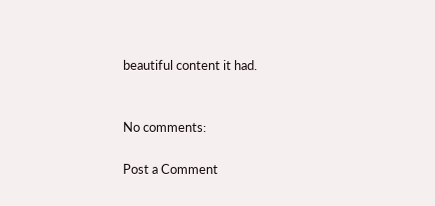beautiful content it had.


No comments:

Post a Comment